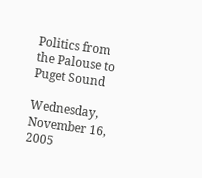Politics from the Palouse to Puget Sound

Wednesday, November 16, 2005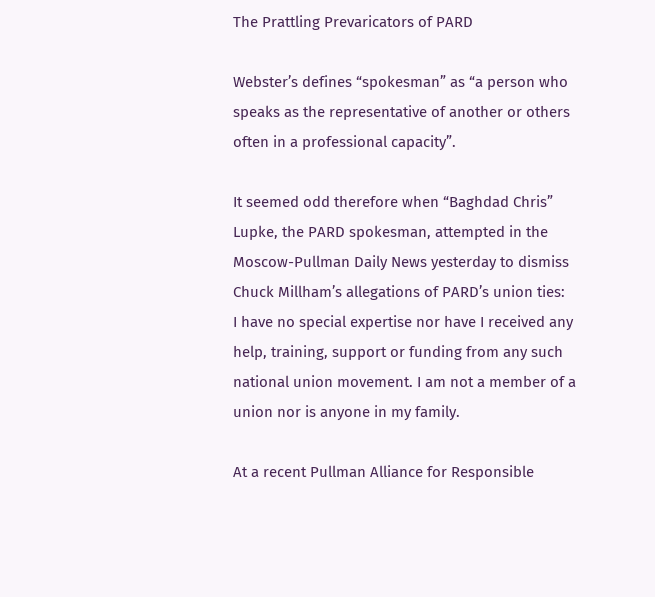The Prattling Prevaricators of PARD

Webster’s defines “spokesman” as “a person who speaks as the representative of another or others often in a professional capacity”.

It seemed odd therefore when “Baghdad Chris” Lupke, the PARD spokesman, attempted in the Moscow-Pullman Daily News yesterday to dismiss Chuck Millham’s allegations of PARD’s union ties:
I have no special expertise nor have I received any help, training, support or funding from any such national union movement. I am not a member of a union nor is anyone in my family.

At a recent Pullman Alliance for Responsible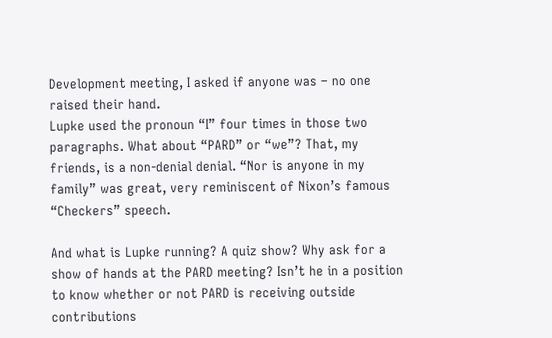Development meeting, I asked if anyone was – no one raised their hand.
Lupke used the pronoun “I” four times in those two paragraphs. What about “PARD” or “we”? That, my friends, is a non-denial denial. “Nor is anyone in my family” was great, very reminiscent of Nixon’s famous “Checkers” speech.

And what is Lupke running? A quiz show? Why ask for a show of hands at the PARD meeting? Isn’t he in a position to know whether or not PARD is receiving outside contributions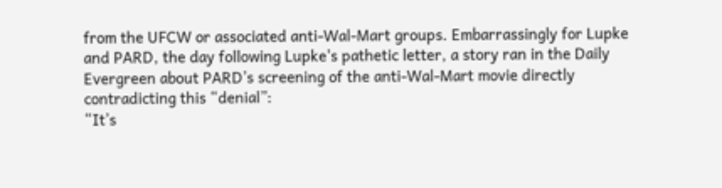from the UFCW or associated anti-Wal-Mart groups. Embarrassingly for Lupke and PARD, the day following Lupke's pathetic letter, a story ran in the Daily Evergreen about PARD’s screening of the anti-Wal-Mart movie directly contradicting this “denial”:
“It’s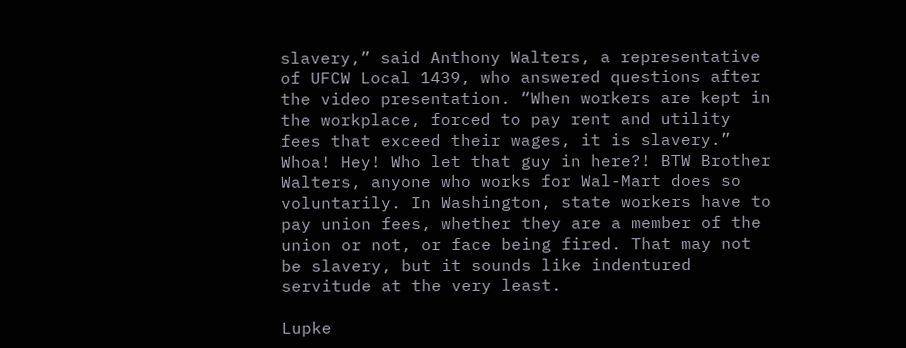slavery,” said Anthony Walters, a representative of UFCW Local 1439, who answered questions after the video presentation. “When workers are kept in the workplace, forced to pay rent and utility fees that exceed their wages, it is slavery.”
Whoa! Hey! Who let that guy in here?! BTW Brother Walters, anyone who works for Wal-Mart does so voluntarily. In Washington, state workers have to pay union fees, whether they are a member of the union or not, or face being fired. That may not be slavery, but it sounds like indentured servitude at the very least.

Lupke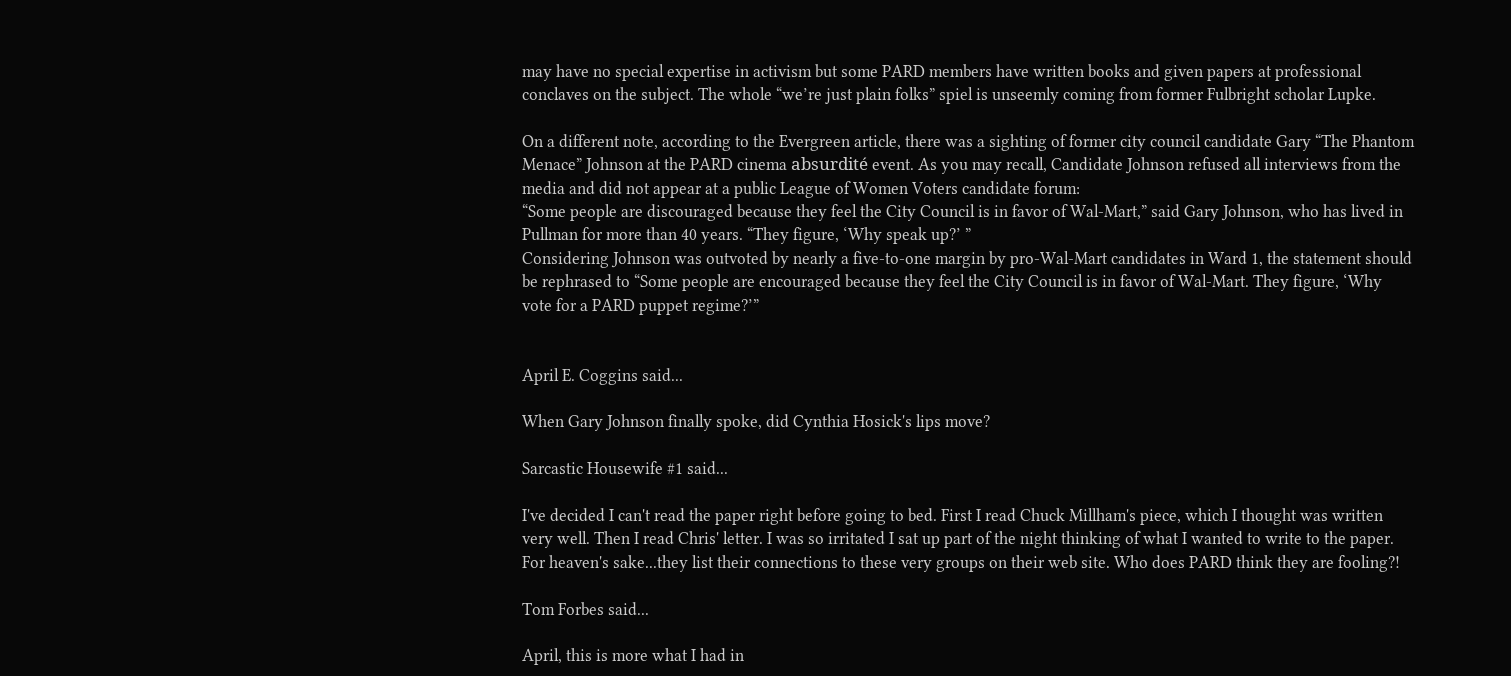may have no special expertise in activism but some PARD members have written books and given papers at professional conclaves on the subject. The whole “we’re just plain folks” spiel is unseemly coming from former Fulbright scholar Lupke.

On a different note, according to the Evergreen article, there was a sighting of former city council candidate Gary “The Phantom Menace” Johnson at the PARD cinema absurdité event. As you may recall, Candidate Johnson refused all interviews from the media and did not appear at a public League of Women Voters candidate forum:
“Some people are discouraged because they feel the City Council is in favor of Wal-Mart,” said Gary Johnson, who has lived in Pullman for more than 40 years. “They figure, ‘Why speak up?’ ”
Considering Johnson was outvoted by nearly a five-to-one margin by pro-Wal-Mart candidates in Ward 1, the statement should be rephrased to “Some people are encouraged because they feel the City Council is in favor of Wal-Mart. They figure, ‘Why vote for a PARD puppet regime?’”


April E. Coggins said...

When Gary Johnson finally spoke, did Cynthia Hosick's lips move?

Sarcastic Housewife #1 said...

I've decided I can't read the paper right before going to bed. First I read Chuck Millham's piece, which I thought was written very well. Then I read Chris' letter. I was so irritated I sat up part of the night thinking of what I wanted to write to the paper. For heaven's sake...they list their connections to these very groups on their web site. Who does PARD think they are fooling?!

Tom Forbes said...

April, this is more what I had in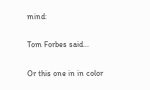mind:

Tom Forbes said...

Or this one in in color